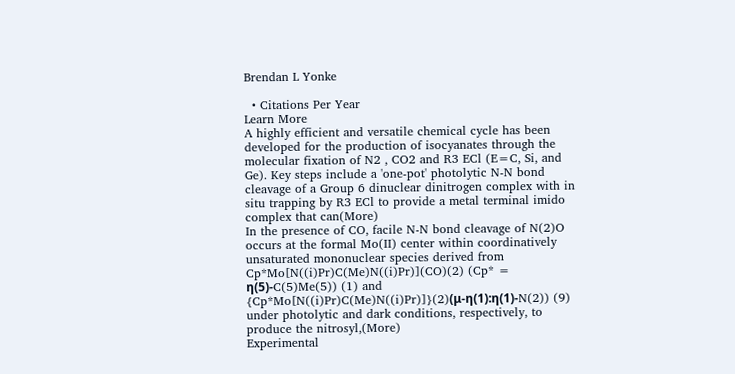Brendan L Yonke

  • Citations Per Year
Learn More
A highly efficient and versatile chemical cycle has been developed for the production of isocyanates through the molecular fixation of N2 , CO2 and R3 ECl (E=C, Si, and Ge). Key steps include a 'one-pot' photolytic N-N bond cleavage of a Group 6 dinuclear dinitrogen complex with in situ trapping by R3 ECl to provide a metal terminal imido complex that can(More)
In the presence of CO, facile N-N bond cleavage of N(2)O occurs at the formal Mo(II) center within coordinatively unsaturated mononuclear species derived from Cp*Mo[N((i)Pr)C(Me)N((i)Pr)](CO)(2) (Cp* = η(5)-C(5)Me(5)) (1) and {Cp*Mo[N((i)Pr)C(Me)N((i)Pr)]}(2)(μ-η(1):η(1)-N(2)) (9) under photolytic and dark conditions, respectively, to produce the nitrosyl,(More)
Experimental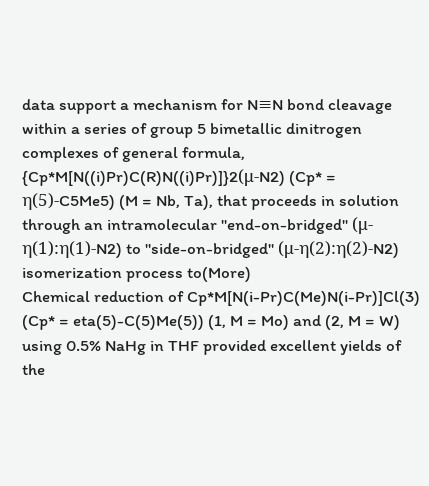data support a mechanism for N≡N bond cleavage within a series of group 5 bimetallic dinitrogen complexes of general formula, {Cp*M[N((i)Pr)C(R)N((i)Pr)]}2(μ-N2) (Cp* = η(5)-C5Me5) (M = Nb, Ta), that proceeds in solution through an intramolecular "end-on-bridged" (μ-η(1):η(1)-N2) to "side-on-bridged" (μ-η(2):η(2)-N2) isomerization process to(More)
Chemical reduction of Cp*M[N(i-Pr)C(Me)N(i-Pr)]Cl(3) (Cp* = eta(5)-C(5)Me(5)) (1, M = Mo) and (2, M = W) using 0.5% NaHg in THF provided excellent yields of the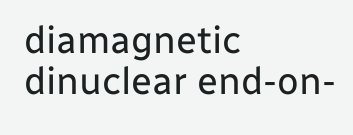diamagnetic dinuclear end-on-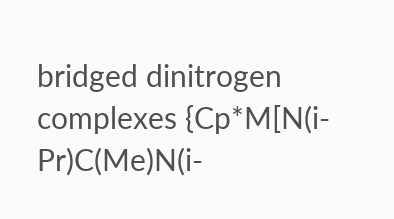bridged dinitrogen complexes {Cp*M[N(i-Pr)C(Me)N(i-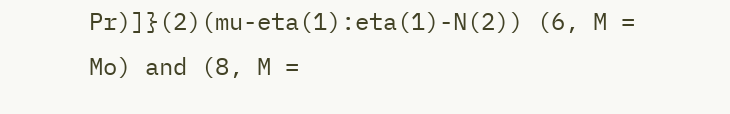Pr)]}(2)(mu-eta(1):eta(1)-N(2)) (6, M = Mo) and (8, M =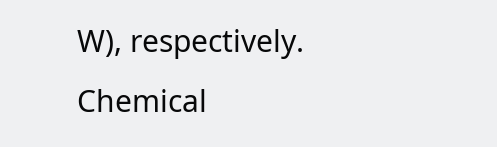W), respectively. Chemical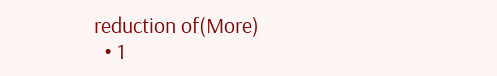reduction of(More)
  • 1